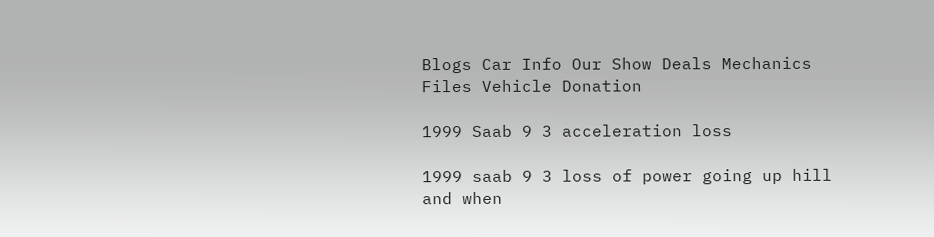Blogs Car Info Our Show Deals Mechanics Files Vehicle Donation

1999 Saab 9 3 acceleration loss

1999 saab 9 3 loss of power going up hill and when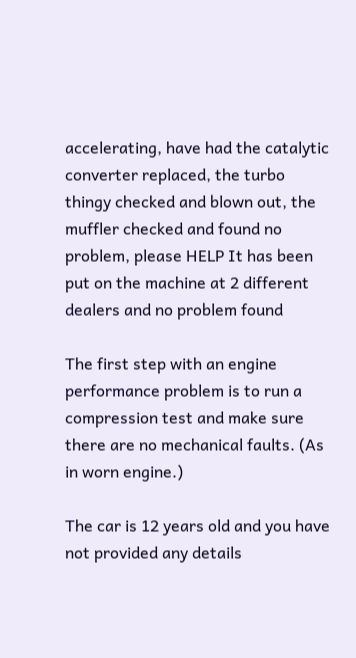accelerating, have had the catalytic converter replaced, the turbo thingy checked and blown out, the muffler checked and found no problem, please HELP It has been put on the machine at 2 different dealers and no problem found

The first step with an engine performance problem is to run a compression test and make sure there are no mechanical faults. (As in worn engine.)

The car is 12 years old and you have not provided any details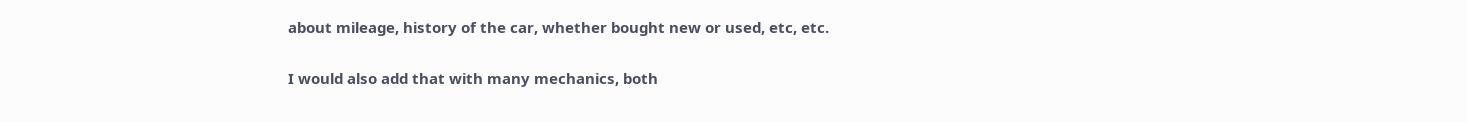about mileage, history of the car, whether bought new or used, etc, etc.

I would also add that with many mechanics, both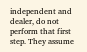independent and dealer, do not perform that first step. They assume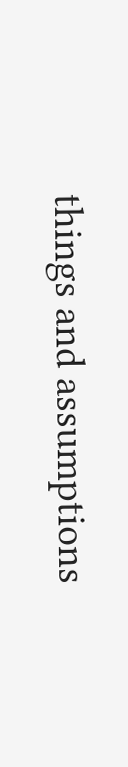things and assumptions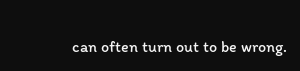can often turn out to be wrong.